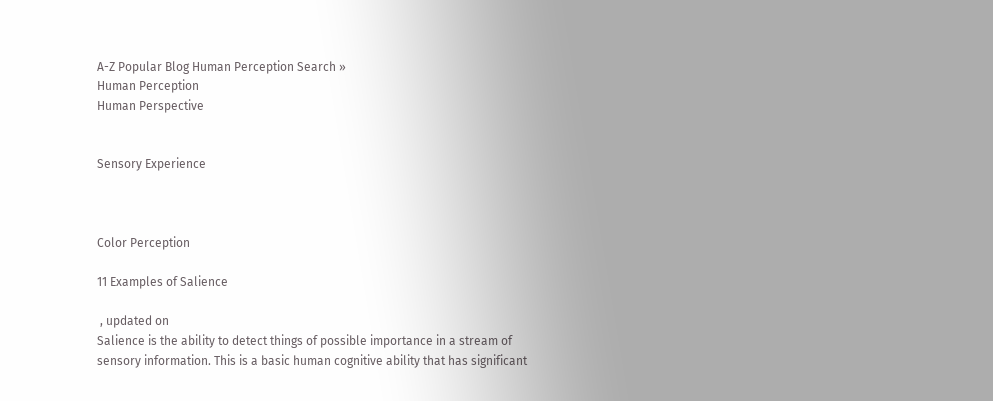A-Z Popular Blog Human Perception Search »
Human Perception
Human Perspective


Sensory Experience



Color Perception

11 Examples of Salience

 , updated on
Salience is the ability to detect things of possible importance in a stream of sensory information. This is a basic human cognitive ability that has significant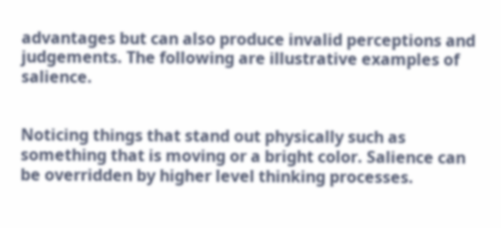advantages but can also produce invalid perceptions and judgements. The following are illustrative examples of salience.


Noticing things that stand out physically such as something that is moving or a bright color. Salience can be overridden by higher level thinking processes.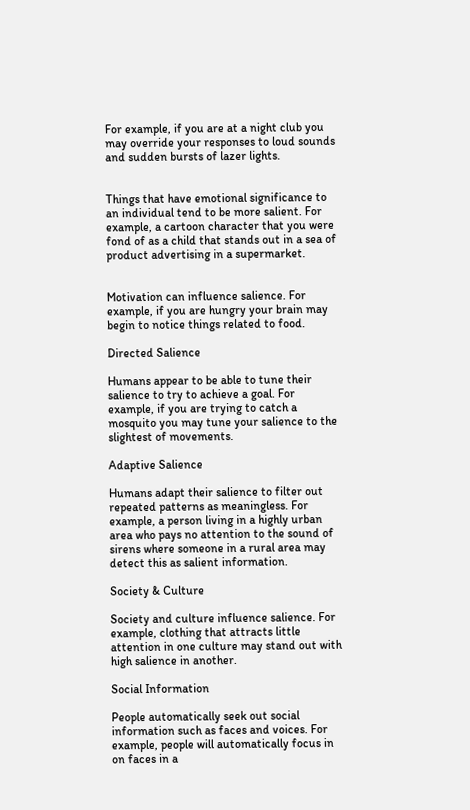For example, if you are at a night club you may override your responses to loud sounds and sudden bursts of lazer lights.


Things that have emotional significance to an individual tend to be more salient. For example, a cartoon character that you were fond of as a child that stands out in a sea of product advertising in a supermarket.


Motivation can influence salience. For example, if you are hungry your brain may begin to notice things related to food.

Directed Salience

Humans appear to be able to tune their salience to try to achieve a goal. For example, if you are trying to catch a mosquito you may tune your salience to the slightest of movements.

Adaptive Salience

Humans adapt their salience to filter out repeated patterns as meaningless. For example, a person living in a highly urban area who pays no attention to the sound of sirens where someone in a rural area may detect this as salient information.

Society & Culture

Society and culture influence salience. For example, clothing that attracts little attention in one culture may stand out with high salience in another.

Social Information

People automatically seek out social information such as faces and voices. For example, people will automatically focus in on faces in a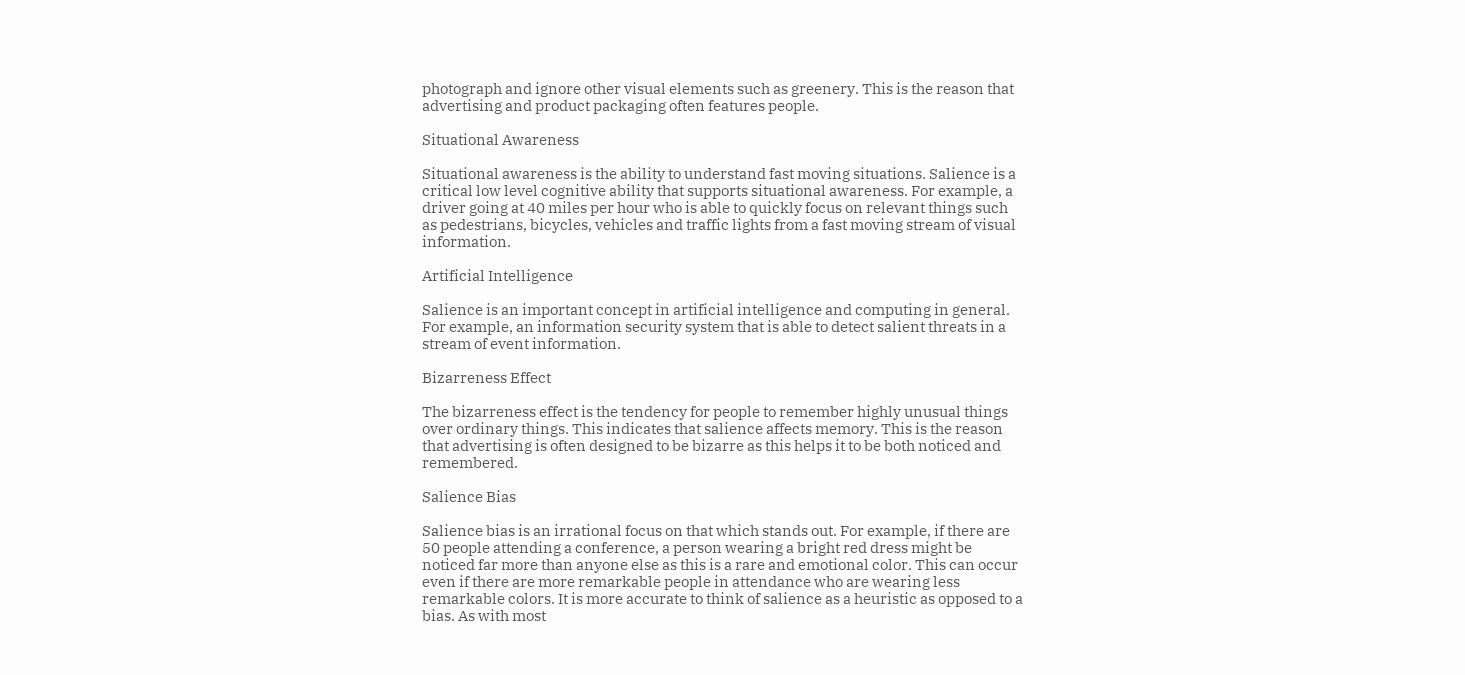photograph and ignore other visual elements such as greenery. This is the reason that advertising and product packaging often features people.

Situational Awareness

Situational awareness is the ability to understand fast moving situations. Salience is a critical low level cognitive ability that supports situational awareness. For example, a driver going at 40 miles per hour who is able to quickly focus on relevant things such as pedestrians, bicycles, vehicles and traffic lights from a fast moving stream of visual information.

Artificial Intelligence

Salience is an important concept in artificial intelligence and computing in general. For example, an information security system that is able to detect salient threats in a stream of event information.

Bizarreness Effect

The bizarreness effect is the tendency for people to remember highly unusual things over ordinary things. This indicates that salience affects memory. This is the reason that advertising is often designed to be bizarre as this helps it to be both noticed and remembered.

Salience Bias

Salience bias is an irrational focus on that which stands out. For example, if there are 50 people attending a conference, a person wearing a bright red dress might be noticed far more than anyone else as this is a rare and emotional color. This can occur even if there are more remarkable people in attendance who are wearing less remarkable colors. It is more accurate to think of salience as a heuristic as opposed to a bias. As with most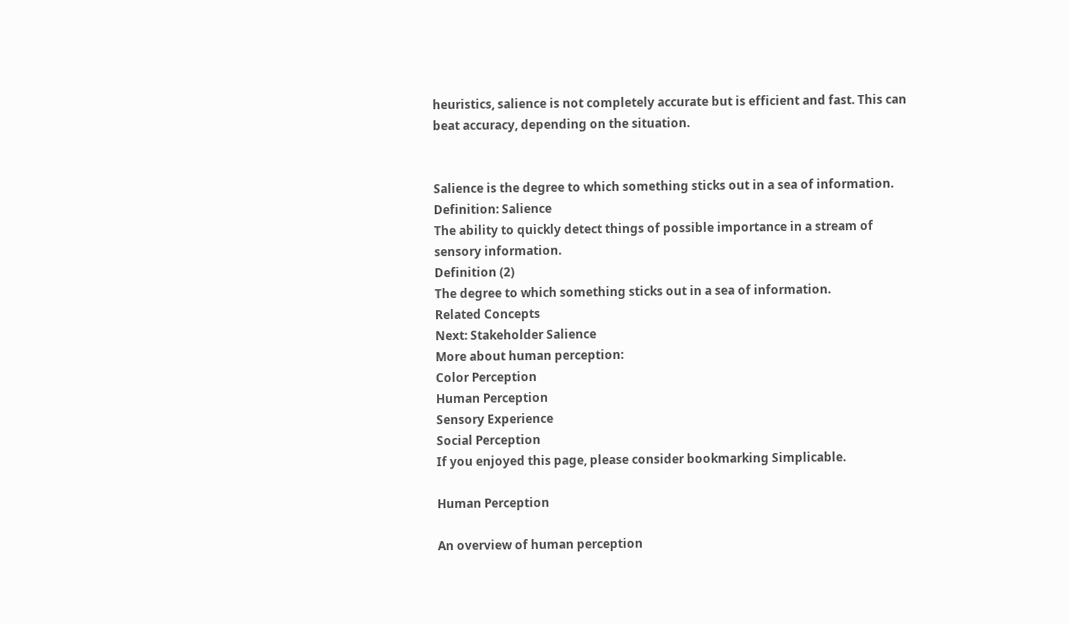heuristics, salience is not completely accurate but is efficient and fast. This can beat accuracy, depending on the situation.


Salience is the degree to which something sticks out in a sea of information.
Definition: Salience
The ability to quickly detect things of possible importance in a stream of sensory information.
Definition (2)
The degree to which something sticks out in a sea of information.
Related Concepts
Next: Stakeholder Salience
More about human perception:
Color Perception
Human Perception
Sensory Experience
Social Perception
If you enjoyed this page, please consider bookmarking Simplicable.

Human Perception

An overview of human perception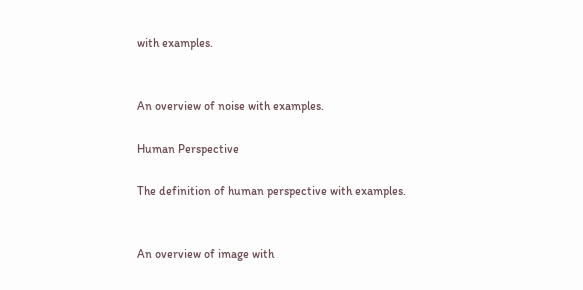with examples.


An overview of noise with examples.

Human Perspective

The definition of human perspective with examples.


An overview of image with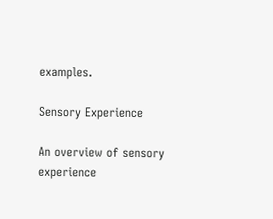examples.

Sensory Experience

An overview of sensory experience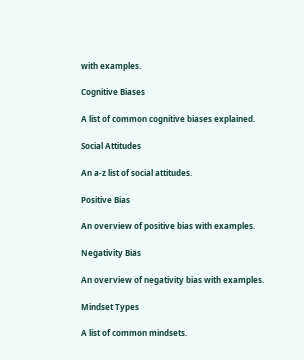with examples.

Cognitive Biases

A list of common cognitive biases explained.

Social Attitudes

An a-z list of social attitudes.

Positive Bias

An overview of positive bias with examples.

Negativity Bias

An overview of negativity bias with examples.

Mindset Types

A list of common mindsets.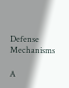Defense Mechanisms

A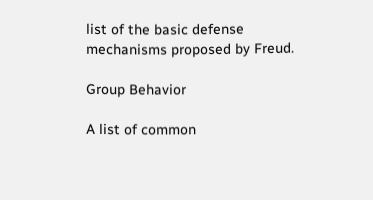list of the basic defense mechanisms proposed by Freud.

Group Behavior

A list of common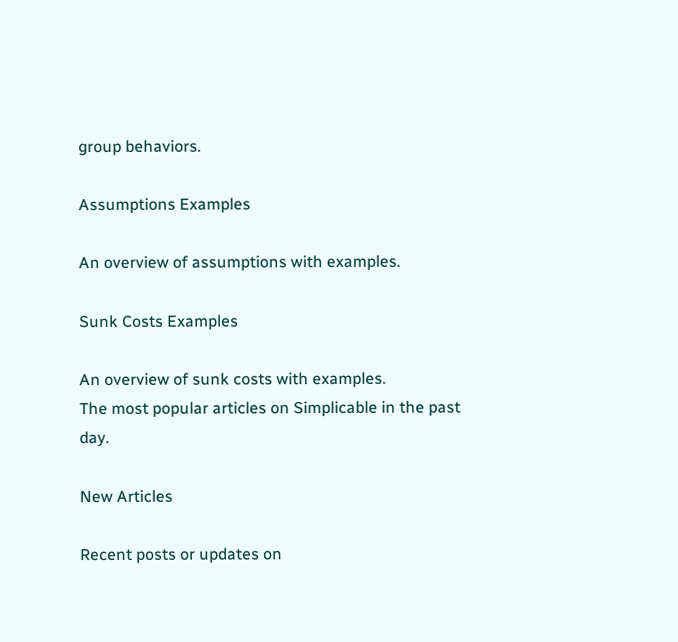group behaviors.

Assumptions Examples

An overview of assumptions with examples.

Sunk Costs Examples

An overview of sunk costs with examples.
The most popular articles on Simplicable in the past day.

New Articles

Recent posts or updates on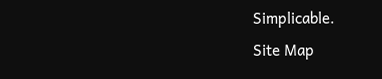Simplicable.
Site Map